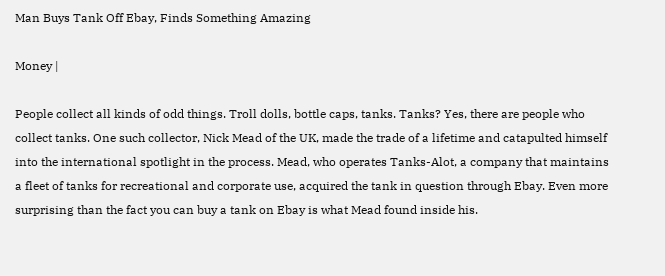Man Buys Tank Off Ebay, Finds Something Amazing

Money |

People collect all kinds of odd things. Troll dolls, bottle caps, tanks. Tanks? Yes, there are people who collect tanks. One such collector, Nick Mead of the UK, made the trade of a lifetime and catapulted himself into the international spotlight in the process. Mead, who operates Tanks-Alot, a company that maintains a fleet of tanks for recreational and corporate use, acquired the tank in question through Ebay. Even more surprising than the fact you can buy a tank on Ebay is what Mead found inside his.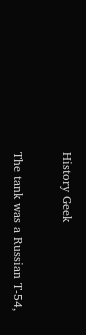History Geek

The tank was a Russian T-54,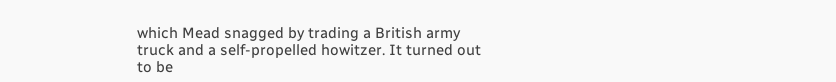which Mead snagged by trading a British army truck and a self-propelled howitzer. It turned out to be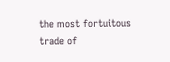the most fortuitous trade of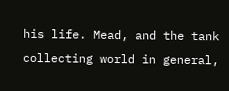his life. Mead, and the tank collecting world in general,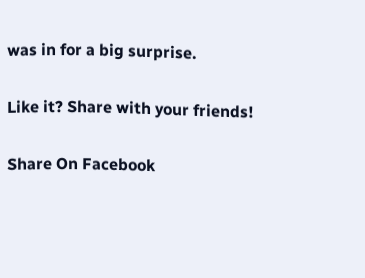was in for a big surprise.

Like it? Share with your friends!

Share On Facebook